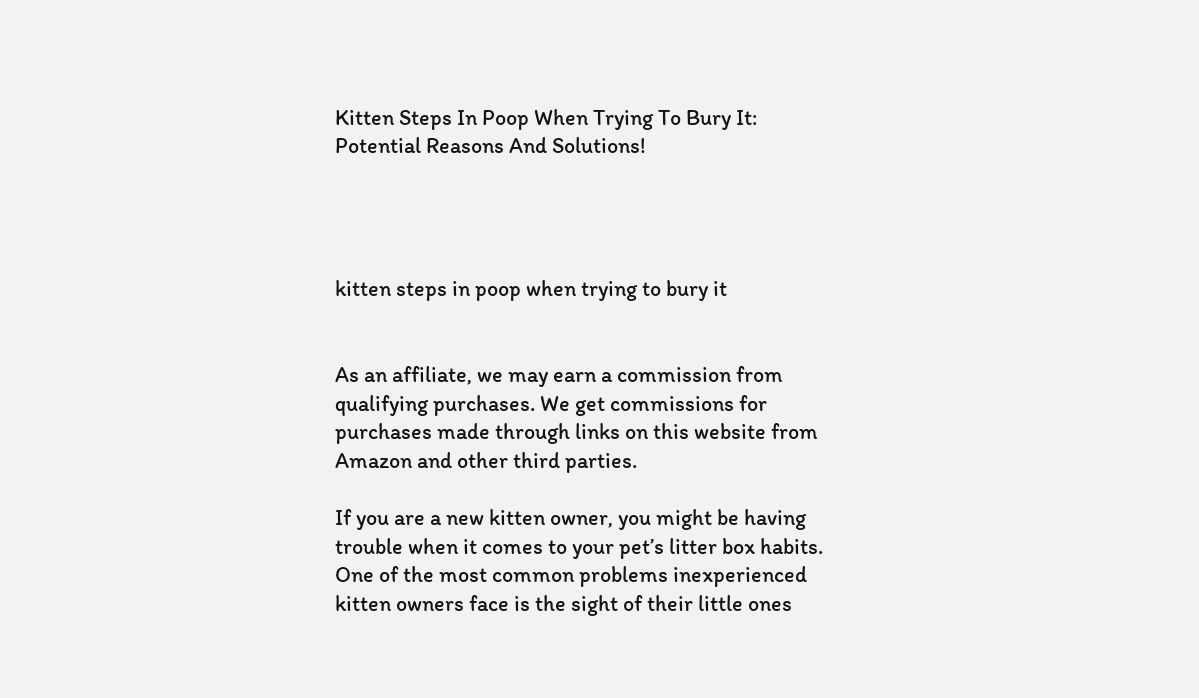Kitten Steps In Poop When Trying To Bury It: Potential Reasons And Solutions!




kitten steps in poop when trying to bury it


As an affiliate, we may earn a commission from qualifying purchases. We get commissions for purchases made through links on this website from Amazon and other third parties.

If you are a new kitten owner, you might be having trouble when it comes to your pet’s litter box habits. One of the most common problems inexperienced kitten owners face is the sight of their little ones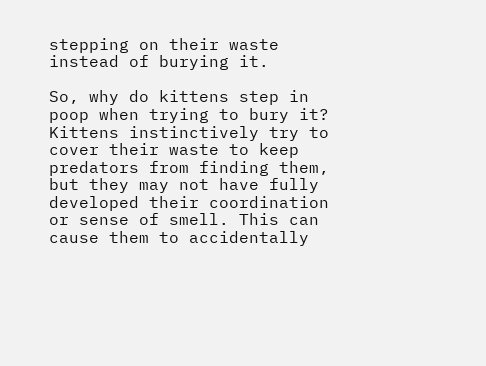stepping on their waste instead of burying it.

So, why do kittens step in poop when trying to bury it? Kittens instinctively try to cover their waste to keep predators from finding them, but they may not have fully developed their coordination or sense of smell. This can cause them to accidentally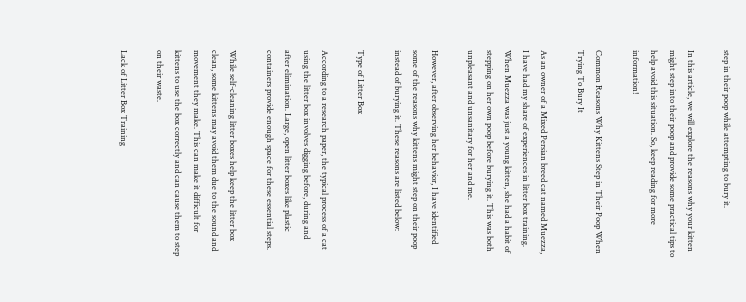step in their poop while attempting to bury it.

In this article, we will explore the reasons why your kitten might step into their poop and provide some practical tips to help avoid this situation. So, keep reading for more information!

Common Reasons Why Kittens Step in Their Poop When Trying To Bury It

As an owner of a Mixed Persian breed cat named Muezza, I have had my share of experiences in litter box training. When Muezza was just a young kitten, she had a habit of stepping on her own poop before burying it. This was both unpleasant and unsanitary for her and me.

However, after observing her behavior, I have identified some of the reasons why kittens might step on their poop instead of burying it. These reasons are listed below:

Type of Litter Box

According to a research paper, the typical process of a cat using the litter box involves digging before, during and after elimination. Large, open litter boxes like plastic containers provide enough space for these essential steps.

While self-cleaning litter boxes help keep the litter box clean, some kittens may avoid them due to the sound and movement they make. This can make it difficult for kittens to use the box correctly and can cause them to step on their waste.

Lack of Litter Box Training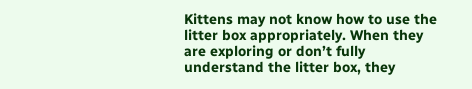Kittens may not know how to use the litter box appropriately. When they are exploring or don’t fully understand the litter box, they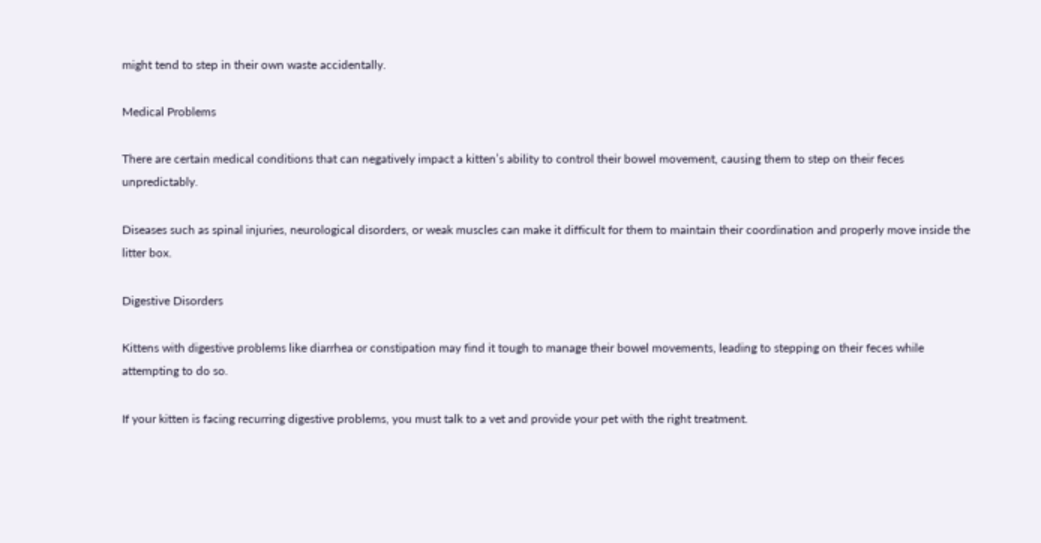might tend to step in their own waste accidentally.

Medical Problems

There are certain medical conditions that can negatively impact a kitten’s ability to control their bowel movement, causing them to step on their feces unpredictably.

Diseases such as spinal injuries, neurological disorders, or weak muscles can make it difficult for them to maintain their coordination and properly move inside the litter box.

Digestive Disorders

Kittens with digestive problems like diarrhea or constipation may find it tough to manage their bowel movements, leading to stepping on their feces while attempting to do so.

If your kitten is facing recurring digestive problems, you must talk to a vet and provide your pet with the right treatment.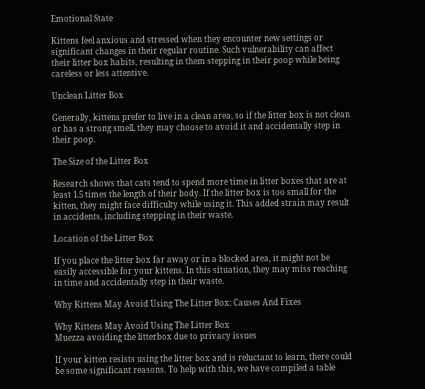Emotional State

Kittens feel anxious and stressed when they encounter new settings or significant changes in their regular routine. Such vulnerability can affect their litter box habits, resulting in them stepping in their poop while being careless or less attentive.

Unclean Litter Box

Generally, kittens prefer to live in a clean area, so if the litter box is not clean or has a strong smell, they may choose to avoid it and accidentally step in their poop.

The Size of the Litter Box

Research shows that cats tend to spend more time in litter boxes that are at least 1.5 times the length of their body. If the litter box is too small for the kitten, they might face difficulty while using it. This added strain may result in accidents, including stepping in their waste.

Location of the Litter Box

If you place the litter box far away or in a blocked area, it might not be easily accessible for your kittens. In this situation, they may miss reaching in time and accidentally step in their waste.

Why Kittens May Avoid Using The Litter Box: Causes And Fixes

Why Kittens May Avoid Using The Litter Box
Muezza avoiding the litterbox due to privacy issues

If your kitten resists using the litter box and is reluctant to learn, there could be some significant reasons. To help with this, we have compiled a table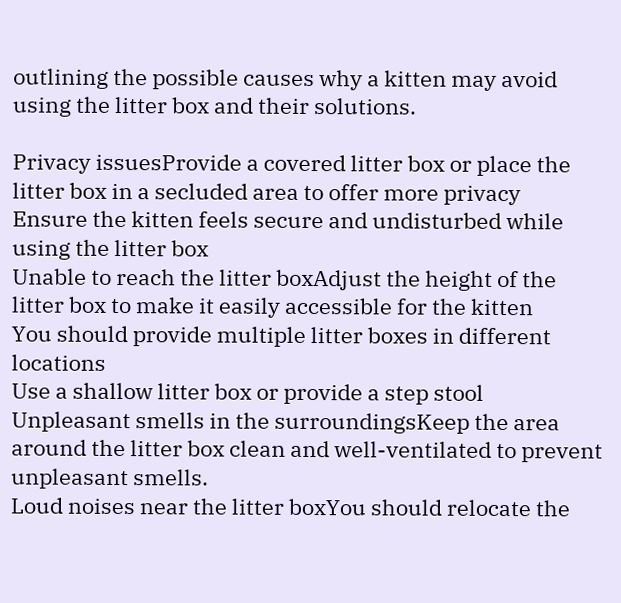outlining the possible causes why a kitten may avoid using the litter box and their solutions.

Privacy issuesProvide a covered litter box or place the litter box in a secluded area to offer more privacy
Ensure the kitten feels secure and undisturbed while using the litter box
Unable to reach the litter boxAdjust the height of the litter box to make it easily accessible for the kitten
You should provide multiple litter boxes in different locations
Use a shallow litter box or provide a step stool
Unpleasant smells in the surroundingsKeep the area around the litter box clean and well-ventilated to prevent unpleasant smells.
Loud noises near the litter boxYou should relocate the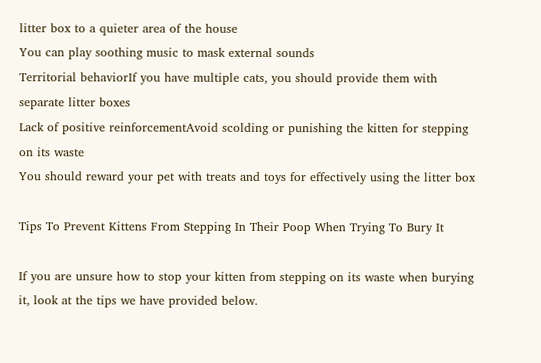litter box to a quieter area of the house
You can play soothing music to mask external sounds
Territorial behaviorIf you have multiple cats, you should provide them with separate litter boxes
Lack of positive reinforcementAvoid scolding or punishing the kitten for stepping on its waste
You should reward your pet with treats and toys for effectively using the litter box

Tips To Prevent Kittens From Stepping In Their Poop When Trying To Bury It

If you are unsure how to stop your kitten from stepping on its waste when burying it, look at the tips we have provided below.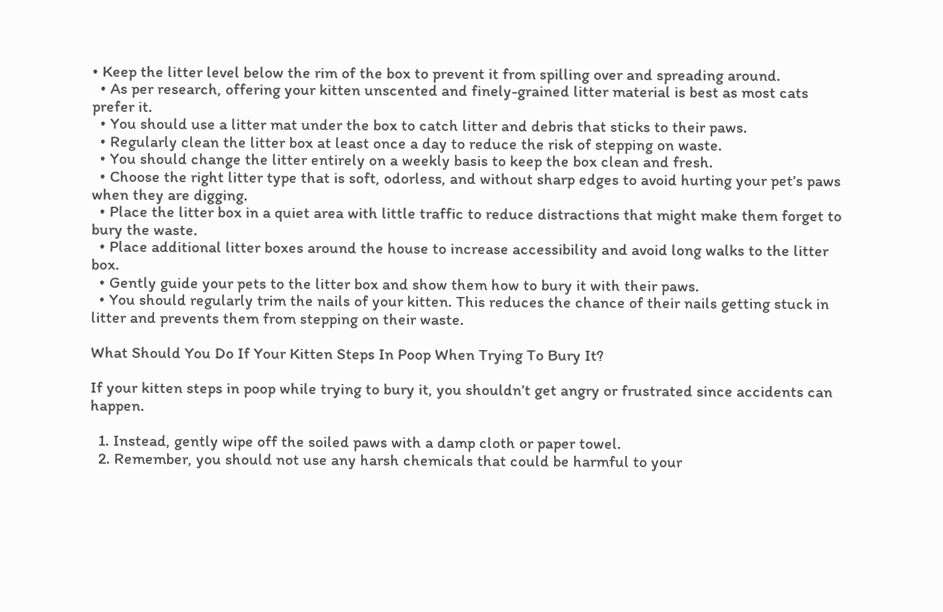• Keep the litter level below the rim of the box to prevent it from spilling over and spreading around.
  • As per research, offering your kitten unscented and finely-grained litter material is best as most cats prefer it.
  • You should use a litter mat under the box to catch litter and debris that sticks to their paws.
  • Regularly clean the litter box at least once a day to reduce the risk of stepping on waste.
  • You should change the litter entirely on a weekly basis to keep the box clean and fresh.
  • Choose the right litter type that is soft, odorless, and without sharp edges to avoid hurting your pet’s paws when they are digging.
  • Place the litter box in a quiet area with little traffic to reduce distractions that might make them forget to bury the waste.
  • Place additional litter boxes around the house to increase accessibility and avoid long walks to the litter box.
  • Gently guide your pets to the litter box and show them how to bury it with their paws.
  • You should regularly trim the nails of your kitten. This reduces the chance of their nails getting stuck in litter and prevents them from stepping on their waste.

What Should You Do If Your Kitten Steps In Poop When Trying To Bury It?

If your kitten steps in poop while trying to bury it, you shouldn’t get angry or frustrated since accidents can happen.

  1. Instead, gently wipe off the soiled paws with a damp cloth or paper towel.
  2. Remember, you should not use any harsh chemicals that could be harmful to your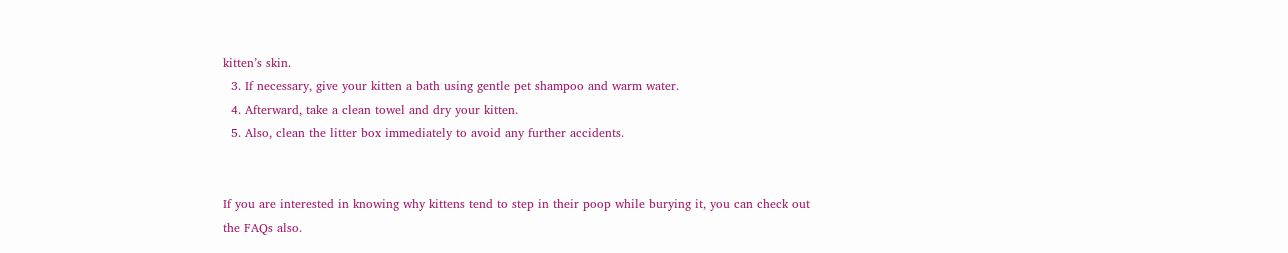kitten’s skin.
  3. If necessary, give your kitten a bath using gentle pet shampoo and warm water.
  4. Afterward, take a clean towel and dry your kitten.
  5. Also, clean the litter box immediately to avoid any further accidents.


If you are interested in knowing why kittens tend to step in their poop while burying it, you can check out the FAQs also.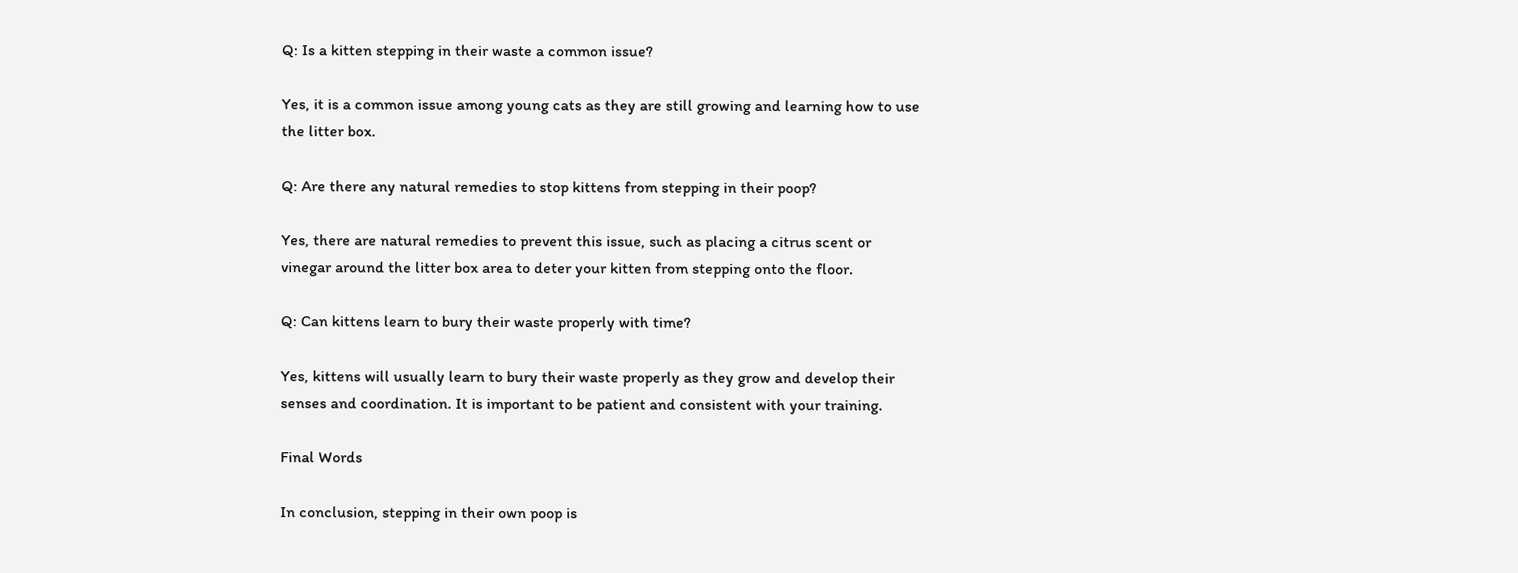Q: Is a kitten stepping in their waste a common issue?

Yes, it is a common issue among young cats as they are still growing and learning how to use the litter box.

Q: Are there any natural remedies to stop kittens from stepping in their poop?

Yes, there are natural remedies to prevent this issue, such as placing a citrus scent or vinegar around the litter box area to deter your kitten from stepping onto the floor.

Q: Can kittens learn to bury their waste properly with time?

Yes, kittens will usually learn to bury their waste properly as they grow and develop their senses and coordination. It is important to be patient and consistent with your training.

Final Words

In conclusion, stepping in their own poop is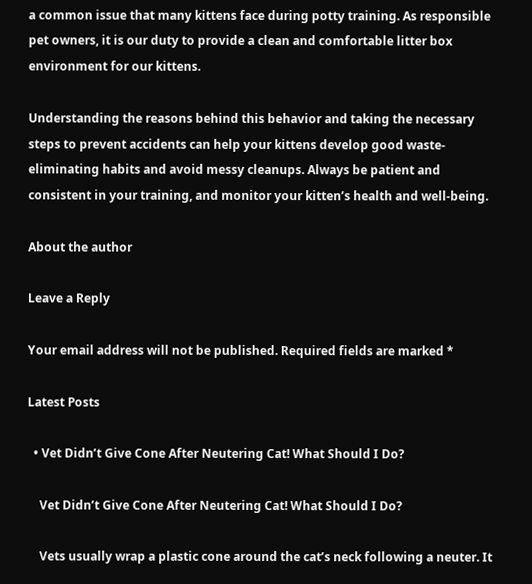a common issue that many kittens face during potty training. As responsible pet owners, it is our duty to provide a clean and comfortable litter box environment for our kittens.

Understanding the reasons behind this behavior and taking the necessary steps to prevent accidents can help your kittens develop good waste-eliminating habits and avoid messy cleanups. Always be patient and consistent in your training, and monitor your kitten’s health and well-being.

About the author

Leave a Reply

Your email address will not be published. Required fields are marked *

Latest Posts

  • Vet Didn’t Give Cone After Neutering Cat! What Should I Do?

    Vet Didn’t Give Cone After Neutering Cat! What Should I Do?

    Vets usually wrap a plastic cone around the cat’s neck following a neuter. It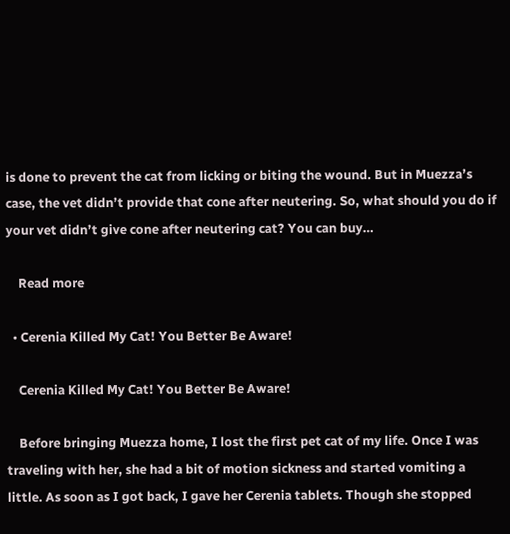is done to prevent the cat from licking or biting the wound. But in Muezza’s case, the vet didn’t provide that cone after neutering. So, what should you do if your vet didn’t give cone after neutering cat? You can buy…

    Read more

  • Cerenia Killed My Cat! You Better Be Aware!

    Cerenia Killed My Cat! You Better Be Aware!

    Before bringing Muezza home, I lost the first pet cat of my life. Once I was traveling with her, she had a bit of motion sickness and started vomiting a little. As soon as I got back, I gave her Cerenia tablets. Though she stopped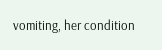vomiting, her condition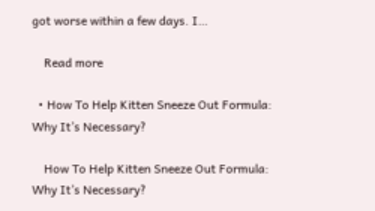got worse within a few days. I…

    Read more

  • How To Help Kitten Sneeze Out Formula: Why It’s Necessary?

    How To Help Kitten Sneeze Out Formula: Why It’s Necessary?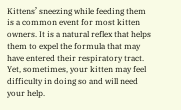Kittens’ sneezing while feeding them is a common event for most kitten owners. It is a natural reflex that helps them to expel the formula that may have entered their respiratory tract. Yet, sometimes, your kitten may feel difficulty in doing so and will need your help.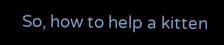So, how to help a kitten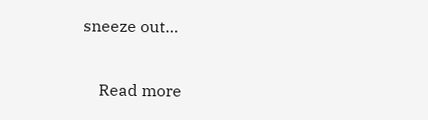sneeze out…

    Read more